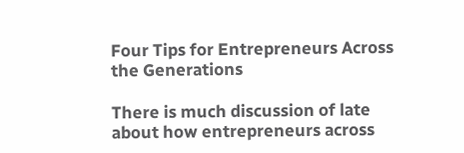Four Tips for Entrepreneurs Across the Generations

There is much discussion of late about how entrepreneurs across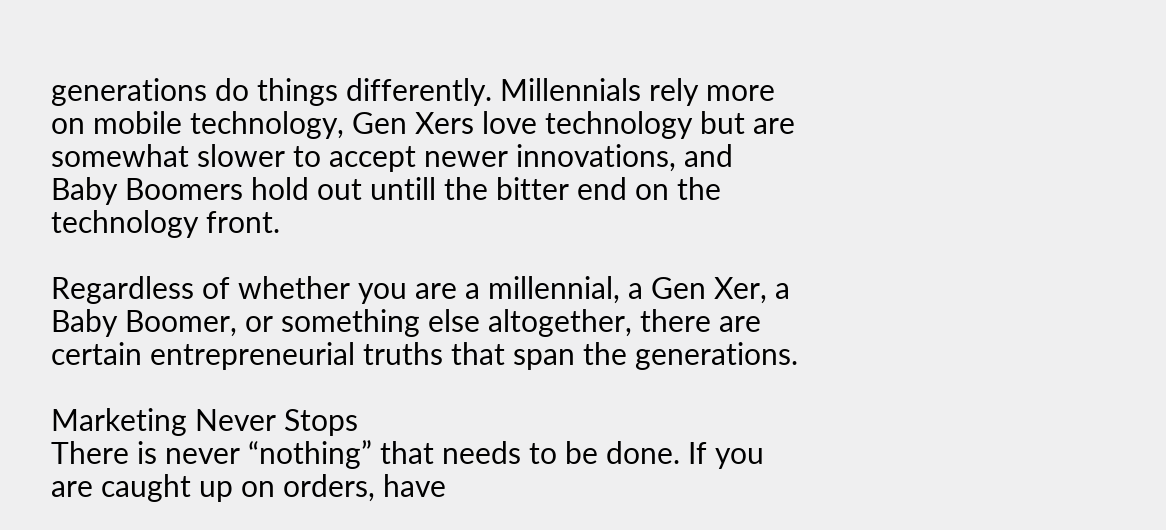generations do things differently. Millennials rely more on mobile technology, Gen Xers love technology but are somewhat slower to accept newer innovations, and Baby Boomers hold out untill the bitter end on the technology front.

Regardless of whether you are a millennial, a Gen Xer, a Baby Boomer, or something else altogether, there are certain entrepreneurial truths that span the generations.

Marketing Never Stops
There is never “nothing” that needs to be done. If you are caught up on orders, have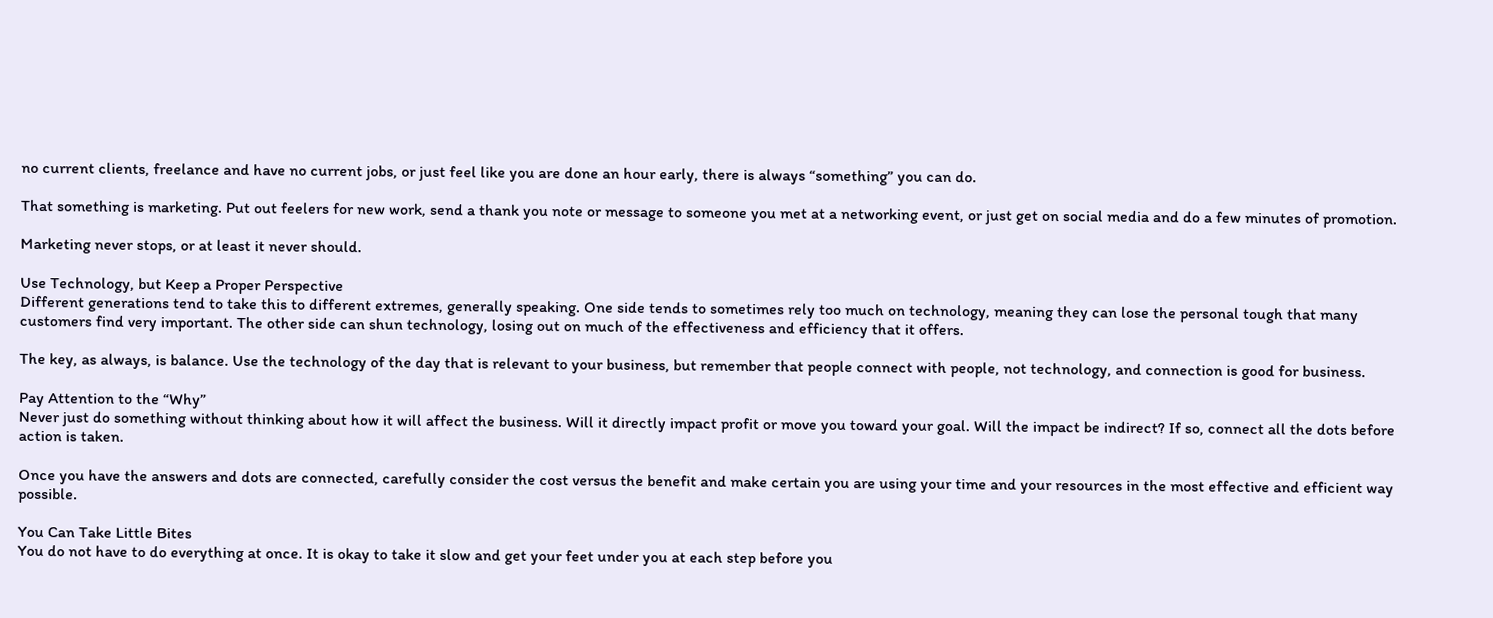no current clients, freelance and have no current jobs, or just feel like you are done an hour early, there is always “something” you can do.

That something is marketing. Put out feelers for new work, send a thank you note or message to someone you met at a networking event, or just get on social media and do a few minutes of promotion.

Marketing never stops, or at least it never should.

Use Technology, but Keep a Proper Perspective
Different generations tend to take this to different extremes, generally speaking. One side tends to sometimes rely too much on technology, meaning they can lose the personal tough that many customers find very important. The other side can shun technology, losing out on much of the effectiveness and efficiency that it offers.

The key, as always, is balance. Use the technology of the day that is relevant to your business, but remember that people connect with people, not technology, and connection is good for business.

Pay Attention to the “Why”
Never just do something without thinking about how it will affect the business. Will it directly impact profit or move you toward your goal. Will the impact be indirect? If so, connect all the dots before action is taken.

Once you have the answers and dots are connected, carefully consider the cost versus the benefit and make certain you are using your time and your resources in the most effective and efficient way possible.

You Can Take Little Bites
You do not have to do everything at once. It is okay to take it slow and get your feet under you at each step before you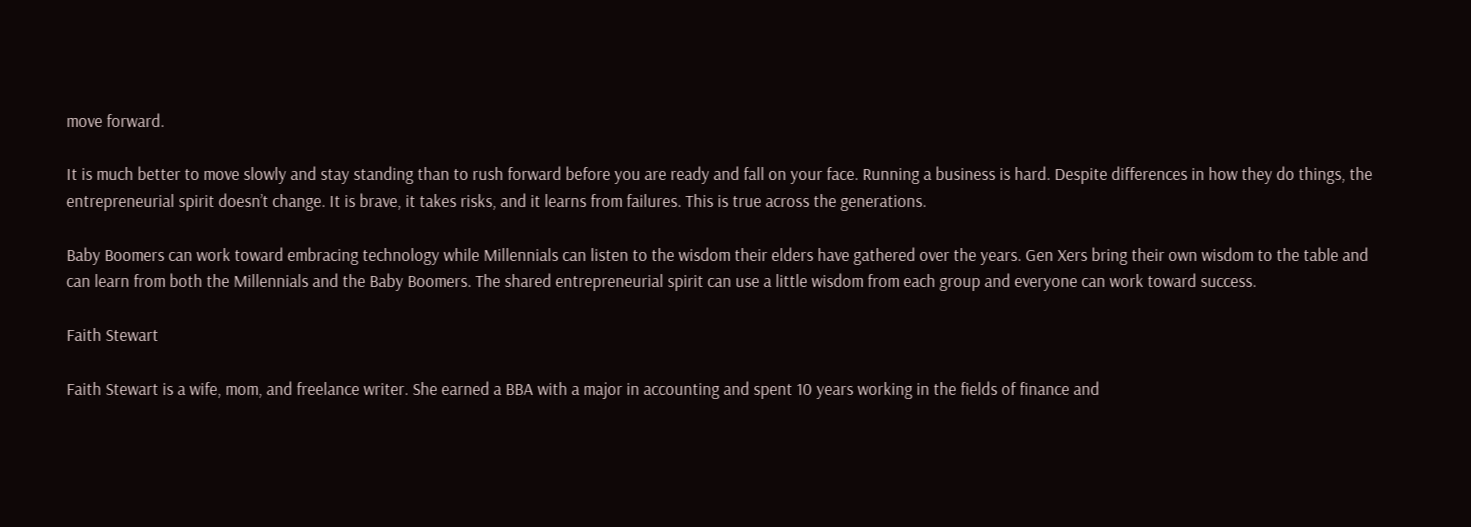move forward.

It is much better to move slowly and stay standing than to rush forward before you are ready and fall on your face. Running a business is hard. Despite differences in how they do things, the entrepreneurial spirit doesn’t change. It is brave, it takes risks, and it learns from failures. This is true across the generations.

Baby Boomers can work toward embracing technology while Millennials can listen to the wisdom their elders have gathered over the years. Gen Xers bring their own wisdom to the table and can learn from both the Millennials and the Baby Boomers. The shared entrepreneurial spirit can use a little wisdom from each group and everyone can work toward success.

Faith Stewart

Faith Stewart is a wife, mom, and freelance writer. She earned a BBA with a major in accounting and spent 10 years working in the fields of finance and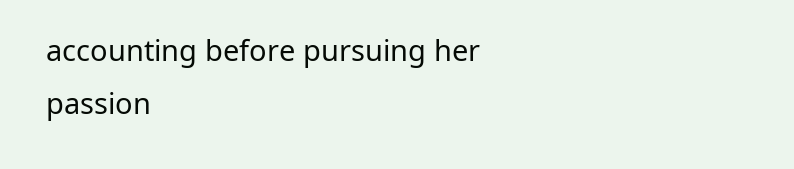accounting before pursuing her passion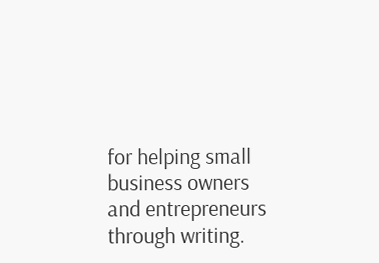for helping small business owners and entrepreneurs through writing.